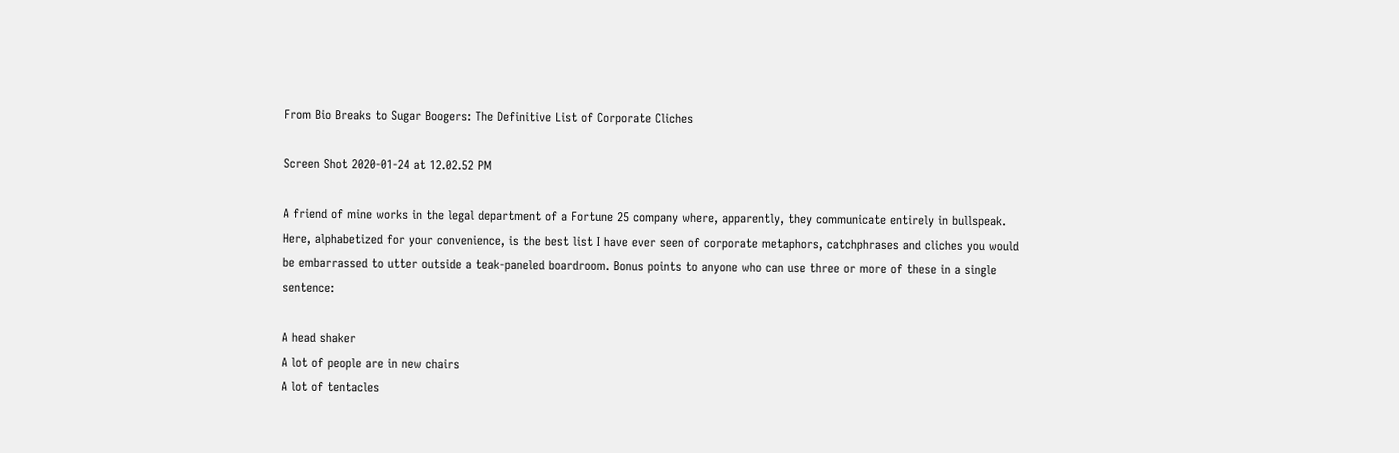From Bio Breaks to Sugar Boogers: The Definitive List of Corporate Cliches

Screen Shot 2020-01-24 at 12.02.52 PM

A friend of mine works in the legal department of a Fortune 25 company where, apparently, they communicate entirely in bullspeak. Here, alphabetized for your convenience, is the best list I have ever seen of corporate metaphors, catchphrases and cliches you would be embarrassed to utter outside a teak-paneled boardroom. Bonus points to anyone who can use three or more of these in a single sentence:

A head shaker
A lot of people are in new chairs
A lot of tentacles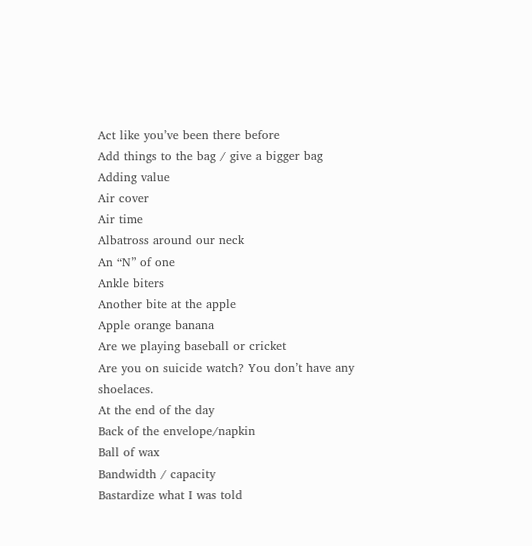Act like you’ve been there before
Add things to the bag / give a bigger bag
Adding value
Air cover
Air time
Albatross around our neck
An “N” of one
Ankle biters
Another bite at the apple
Apple orange banana
Are we playing baseball or cricket
Are you on suicide watch? You don’t have any shoelaces.
At the end of the day
Back of the envelope/napkin
Ball of wax
Bandwidth / capacity
Bastardize what I was told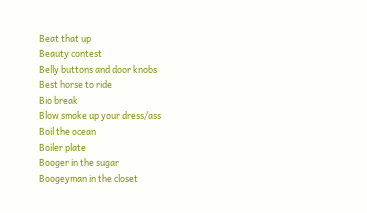Beat that up
Beauty contest
Belly buttons and door knobs
Best horse to ride
Bio break
Blow smoke up your dress/ass
Boil the ocean
Boiler plate
Booger in the sugar
Boogeyman in the closet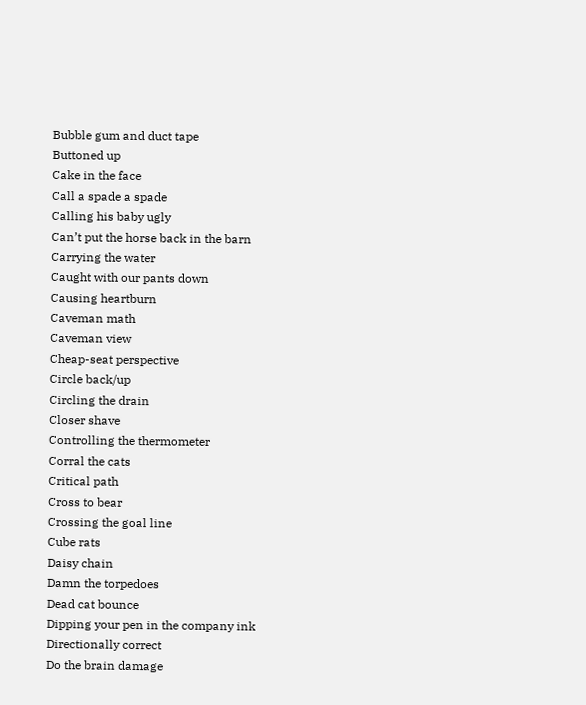Bubble gum and duct tape
Buttoned up
Cake in the face
Call a spade a spade
Calling his baby ugly
Can’t put the horse back in the barn
Carrying the water
Caught with our pants down
Causing heartburn
Caveman math
Caveman view
Cheap-seat perspective
Circle back/up
Circling the drain
Closer shave
Controlling the thermometer
Corral the cats
Critical path
Cross to bear
Crossing the goal line
Cube rats
Daisy chain
Damn the torpedoes
Dead cat bounce
Dipping your pen in the company ink
Directionally correct
Do the brain damage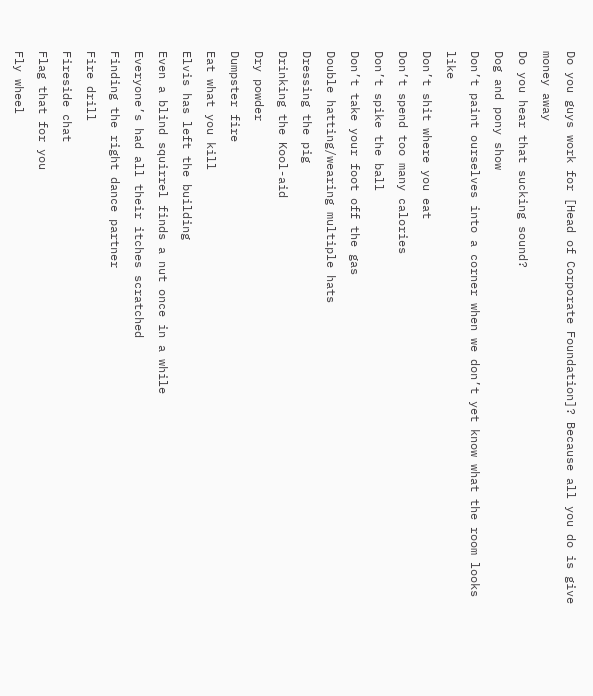Do you guys work for [Head of Corporate Foundation]? Because all you do is give money away
Do you hear that sucking sound?
Dog and pony show
Don’t paint ourselves into a corner when we don’t yet know what the room looks like
Don’t shit where you eat
Don’t spend too many calories
Don’t spike the ball
Don’t take your foot off the gas
Double hatting/wearing multiple hats
Dressing the pig
Drinking the Kool-aid
Dry powder
Dumpster fire
Eat what you kill
Elvis has left the building
Even a blind squirrel finds a nut once in a while
Everyone’s had all their itches scratched
Finding the right dance partner
Fire drill
Fireside chat
Flag that for you
Fly wheel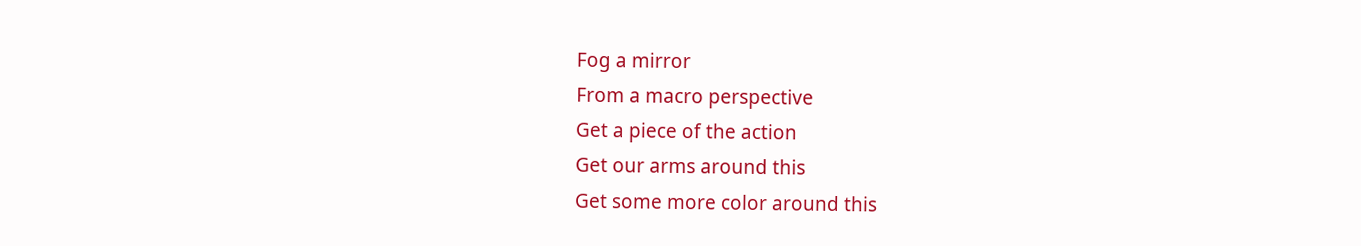Fog a mirror
From a macro perspective
Get a piece of the action
Get our arms around this
Get some more color around this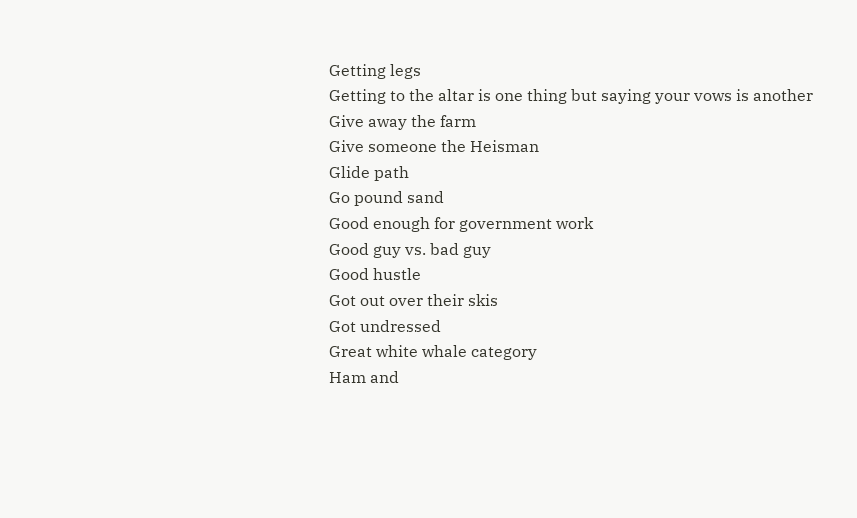Getting legs
Getting to the altar is one thing but saying your vows is another
Give away the farm
Give someone the Heisman
Glide path
Go pound sand
Good enough for government work
Good guy vs. bad guy
Good hustle
Got out over their skis
Got undressed
Great white whale category
Ham and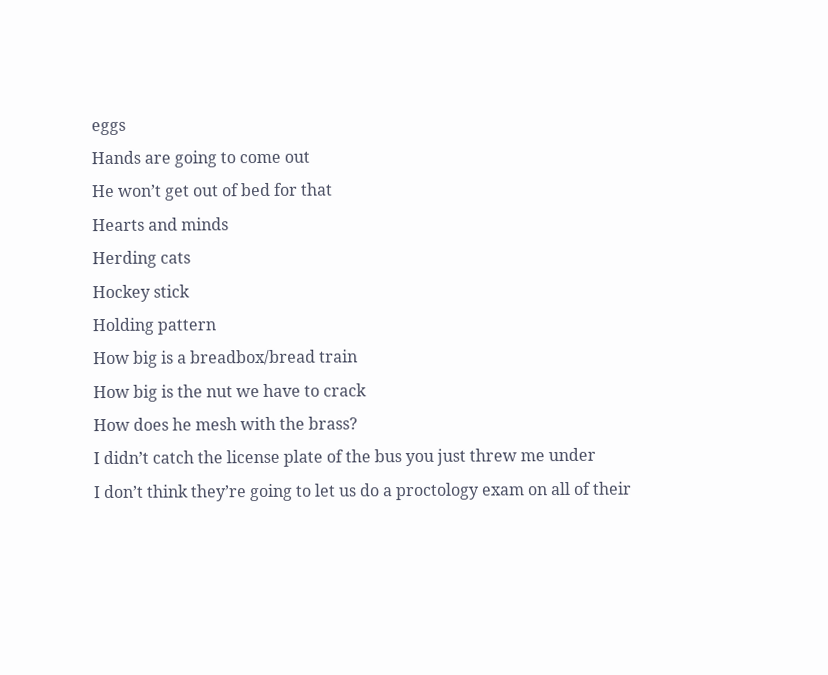eggs
Hands are going to come out
He won’t get out of bed for that
Hearts and minds
Herding cats
Hockey stick
Holding pattern
How big is a breadbox/bread train
How big is the nut we have to crack
How does he mesh with the brass?
I didn’t catch the license plate of the bus you just threw me under
I don’t think they’re going to let us do a proctology exam on all of their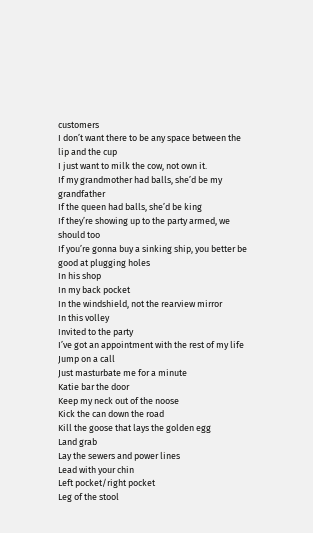customers
I don’t want there to be any space between the lip and the cup
I just want to milk the cow, not own it.
If my grandmother had balls, she’d be my grandfather
If the queen had balls, she’d be king
If they’re showing up to the party armed, we should too
If you’re gonna buy a sinking ship, you better be good at plugging holes
In his shop
In my back pocket
In the windshield, not the rearview mirror
In this volley
Invited to the party
I’ve got an appointment with the rest of my life
Jump on a call
Just masturbate me for a minute
Katie bar the door
Keep my neck out of the noose
Kick the can down the road
Kill the goose that lays the golden egg
Land grab
Lay the sewers and power lines
Lead with your chin
Left pocket/right pocket
Leg of the stool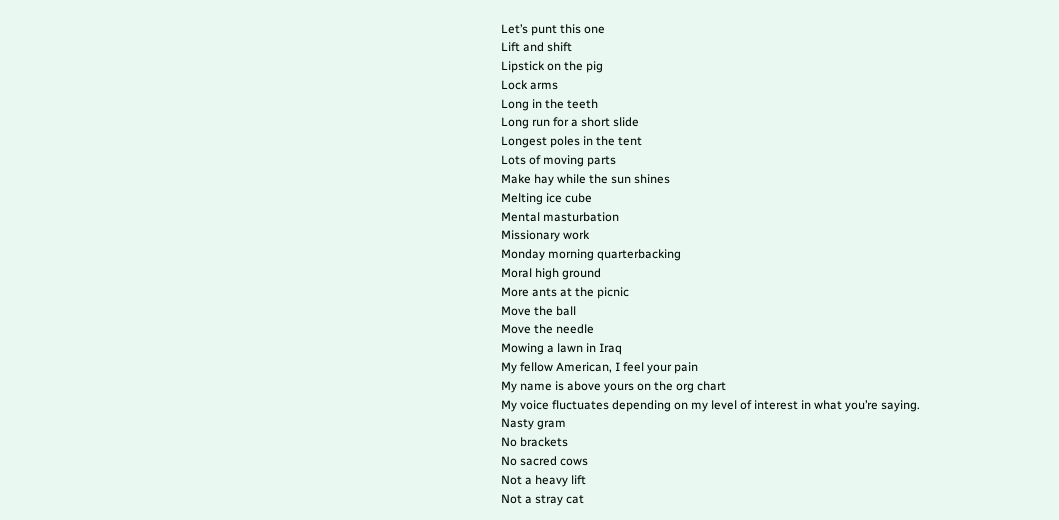Let’s punt this one
Lift and shift
Lipstick on the pig
Lock arms
Long in the teeth
Long run for a short slide
Longest poles in the tent
Lots of moving parts
Make hay while the sun shines
Melting ice cube
Mental masturbation
Missionary work
Monday morning quarterbacking
Moral high ground
More ants at the picnic
Move the ball
Move the needle
Mowing a lawn in Iraq
My fellow American, I feel your pain
My name is above yours on the org chart
My voice fluctuates depending on my level of interest in what you’re saying.
Nasty gram
No brackets
No sacred cows
Not a heavy lift
Not a stray cat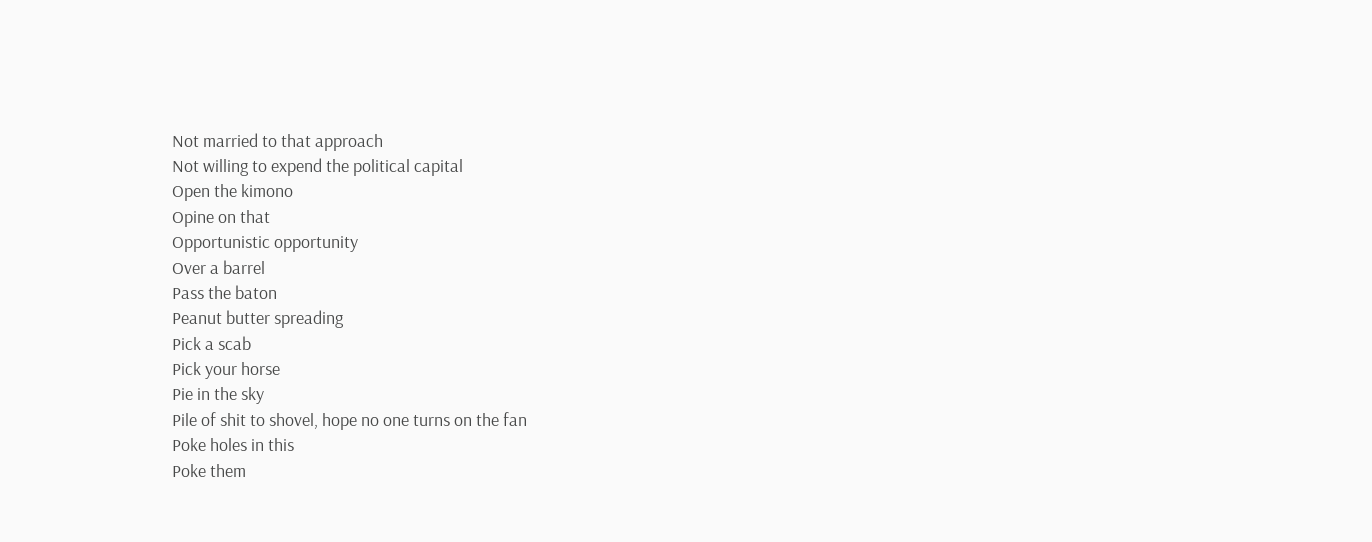Not married to that approach
Not willing to expend the political capital
Open the kimono
Opine on that
Opportunistic opportunity
Over a barrel
Pass the baton
Peanut butter spreading
Pick a scab
Pick your horse
Pie in the sky
Pile of shit to shovel, hope no one turns on the fan
Poke holes in this
Poke them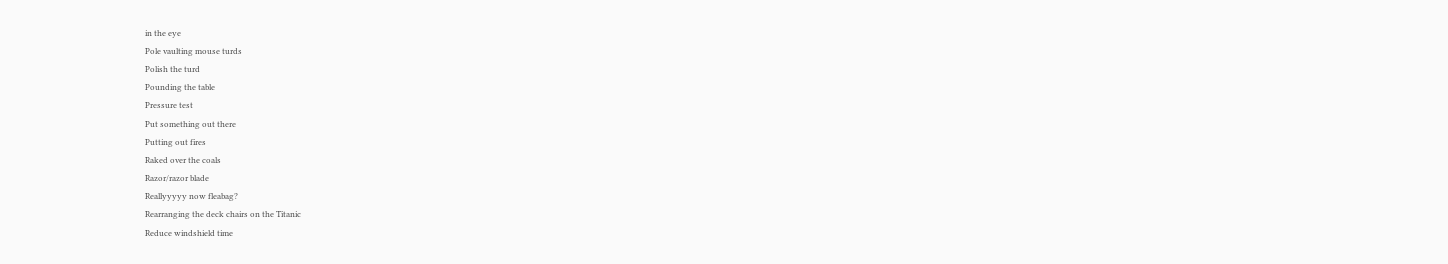in the eye
Pole vaulting mouse turds
Polish the turd
Pounding the table
Pressure test
Put something out there
Putting out fires
Raked over the coals
Razor/razor blade
Reallyyyyy now fleabag?
Rearranging the deck chairs on the Titanic
Reduce windshield time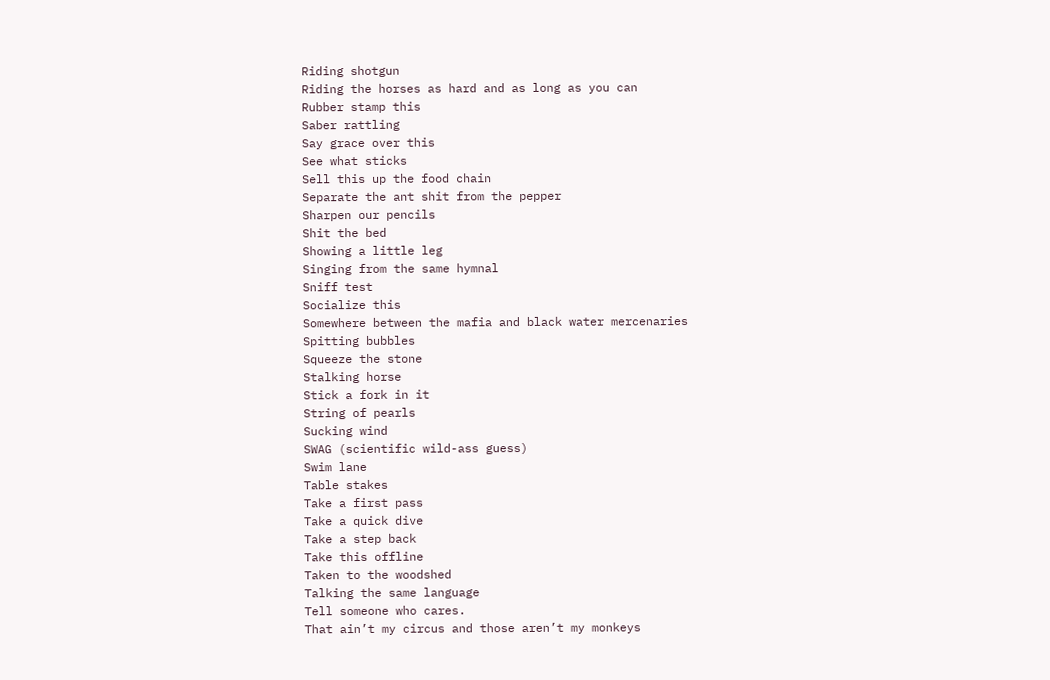Riding shotgun
Riding the horses as hard and as long as you can
Rubber stamp this
Saber rattling
Say grace over this
See what sticks
Sell this up the food chain
Separate the ant shit from the pepper
Sharpen our pencils
Shit the bed
Showing a little leg
Singing from the same hymnal
Sniff test
Socialize this
Somewhere between the mafia and black water mercenaries
Spitting bubbles
Squeeze the stone
Stalking horse
Stick a fork in it
String of pearls
Sucking wind
SWAG (scientific wild-ass guess)
Swim lane
Table stakes
Take a first pass
Take a quick dive
Take a step back
Take this offline
Taken to the woodshed
Talking the same language
Tell someone who cares.
That ain’t my circus and those aren’t my monkeys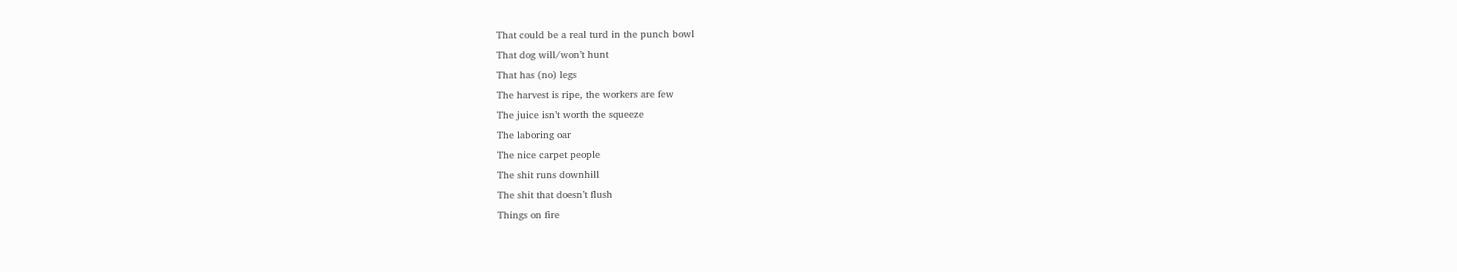That could be a real turd in the punch bowl
That dog will/won’t hunt
That has (no) legs
The harvest is ripe, the workers are few
The juice isn’t worth the squeeze
The laboring oar
The nice carpet people
The shit runs downhill
The shit that doesn’t flush
Things on fire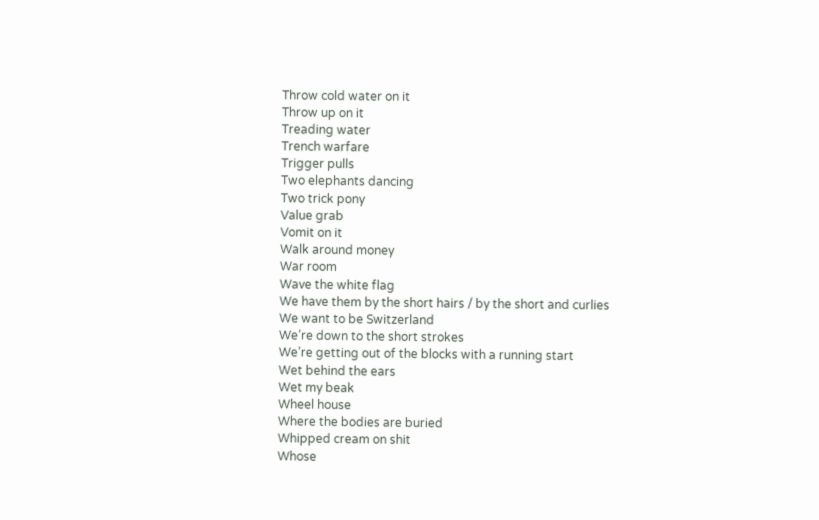Throw cold water on it
Throw up on it
Treading water
Trench warfare
Trigger pulls
Two elephants dancing
Two trick pony
Value grab
Vomit on it
Walk around money
War room
Wave the white flag
We have them by the short hairs / by the short and curlies
We want to be Switzerland
We’re down to the short strokes
We’re getting out of the blocks with a running start
Wet behind the ears
Wet my beak
Wheel house
Where the bodies are buried
Whipped cream on shit
Whose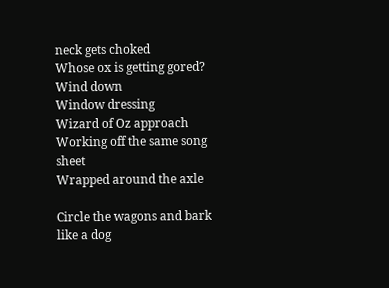neck gets choked
Whose ox is getting gored?
Wind down
Window dressing
Wizard of Oz approach
Working off the same song sheet
Wrapped around the axle

Circle the wagons and bark like a dog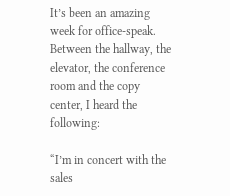It’s been an amazing week for office-speak. Between the hallway, the elevator, the conference room and the copy center, I heard the following:

“I’m in concert with the sales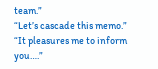team.”
“Let’s cascade this memo.”
“It pleasures me to inform you….”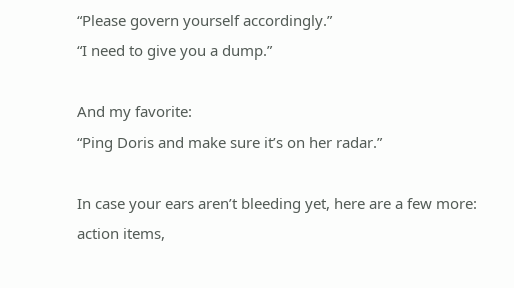“Please govern yourself accordingly.”
“I need to give you a dump.”

And my favorite:
“Ping Doris and make sure it’s on her radar.”

In case your ears aren’t bleeding yet, here are a few more: action items,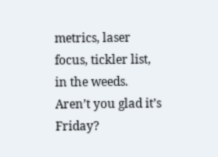metrics, laser focus, tickler list, in the weeds. Aren’t you glad it’s Friday?